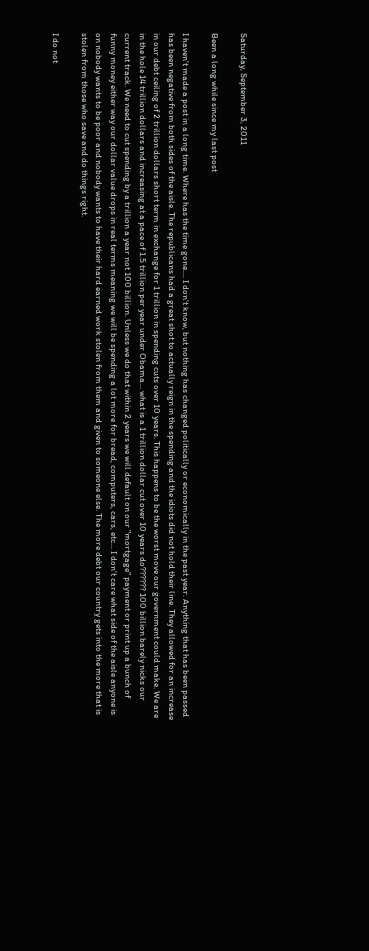Saturday, September 3, 2011

Been a long while since my last post

I haven't made a post in a long time. Where has the time gone.... I don't know, but nothing has changed politically or economically in the past year. Anything that has been passed has been negative from both sides of the aisle. The republicans had a great shot to actually reign in the spending and the idiots did not hold their line. They allowed for an increase in our debt ceiling of 2 trillion dollars short term in exchange for 1 trillion in spending cuts over 10 years. This happens to be the worst move our government could make. We are in the hole 14 trillion dollars and increasing at a pace of 1.5 trillion per year under Obama... what is a 1 trillion dollar cut over 10 years do?????? 100 billion barely nicks our current track. We need to cut spending by a trillion a year not 100 billion. Unless we do that within 2 years we will default on our "mortgage" payment or print up a bunch of funny money either way our dollar value drops in real terms meaning we will be spending a lot more for bread, computers, cars, etc... I don't care what side of the aisle anyone is on nobody wants to be poor and nobody wants to have their hard earned work stolen from them and given to someone else. The more debt our country gets into the more that is stolen from those who save and do things right.

I do not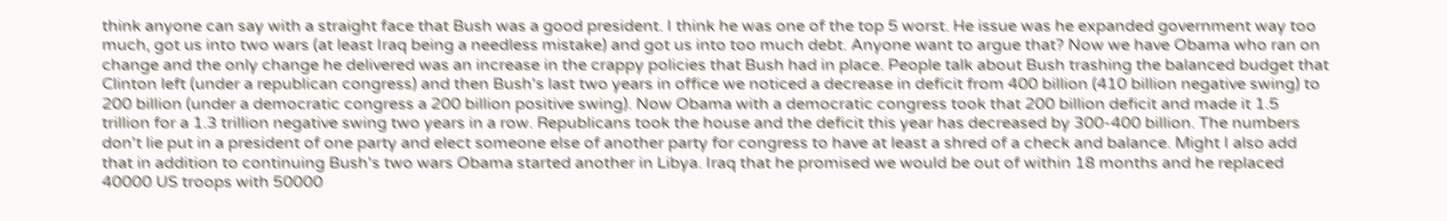think anyone can say with a straight face that Bush was a good president. I think he was one of the top 5 worst. He issue was he expanded government way too much, got us into two wars (at least Iraq being a needless mistake) and got us into too much debt. Anyone want to argue that? Now we have Obama who ran on change and the only change he delivered was an increase in the crappy policies that Bush had in place. People talk about Bush trashing the balanced budget that Clinton left (under a republican congress) and then Bush's last two years in office we noticed a decrease in deficit from 400 billion (410 billion negative swing) to 200 billion (under a democratic congress a 200 billion positive swing). Now Obama with a democratic congress took that 200 billion deficit and made it 1.5 trillion for a 1.3 trillion negative swing two years in a row. Republicans took the house and the deficit this year has decreased by 300-400 billion. The numbers don't lie put in a president of one party and elect someone else of another party for congress to have at least a shred of a check and balance. Might I also add that in addition to continuing Bush's two wars Obama started another in Libya. Iraq that he promised we would be out of within 18 months and he replaced 40000 US troops with 50000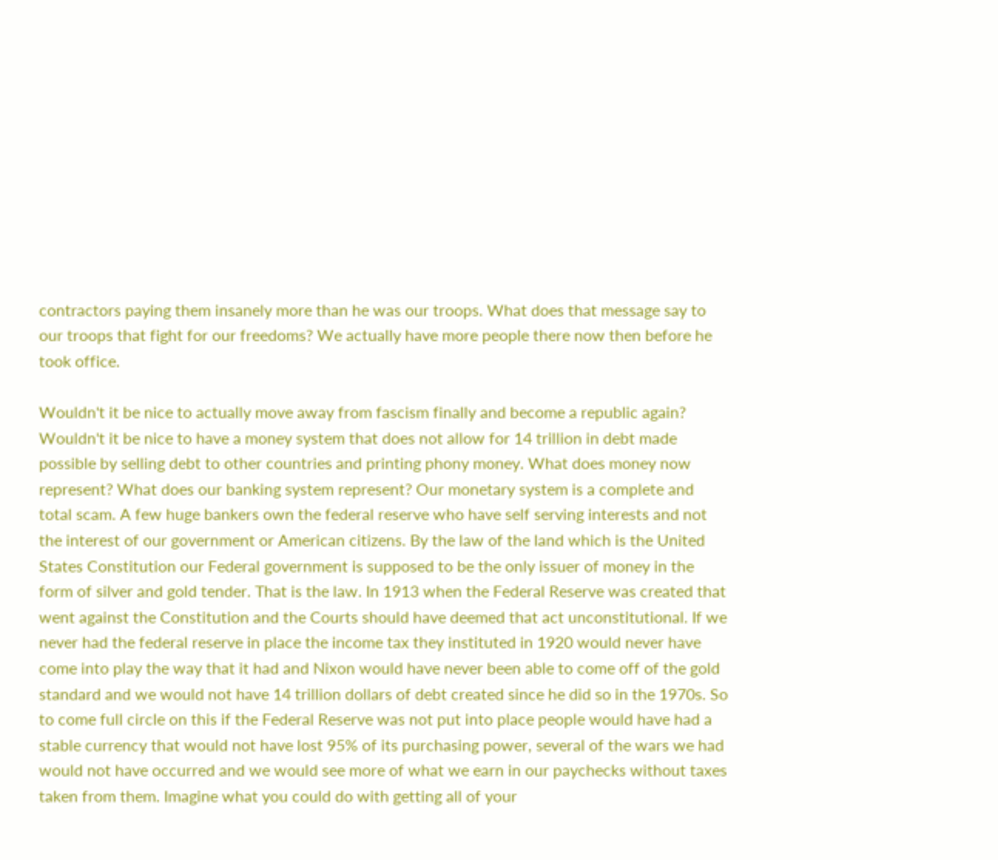contractors paying them insanely more than he was our troops. What does that message say to our troops that fight for our freedoms? We actually have more people there now then before he took office.

Wouldn't it be nice to actually move away from fascism finally and become a republic again? Wouldn't it be nice to have a money system that does not allow for 14 trillion in debt made possible by selling debt to other countries and printing phony money. What does money now represent? What does our banking system represent? Our monetary system is a complete and total scam. A few huge bankers own the federal reserve who have self serving interests and not the interest of our government or American citizens. By the law of the land which is the United States Constitution our Federal government is supposed to be the only issuer of money in the form of silver and gold tender. That is the law. In 1913 when the Federal Reserve was created that went against the Constitution and the Courts should have deemed that act unconstitutional. If we never had the federal reserve in place the income tax they instituted in 1920 would never have come into play the way that it had and Nixon would have never been able to come off of the gold standard and we would not have 14 trillion dollars of debt created since he did so in the 1970s. So to come full circle on this if the Federal Reserve was not put into place people would have had a stable currency that would not have lost 95% of its purchasing power, several of the wars we had would not have occurred and we would see more of what we earn in our paychecks without taxes taken from them. Imagine what you could do with getting all of your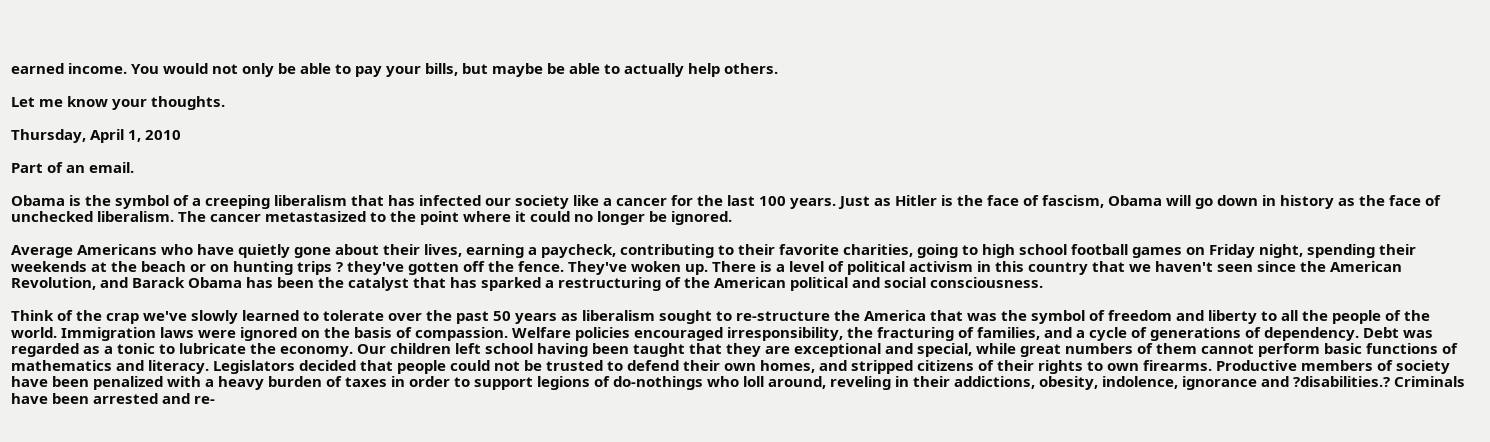earned income. You would not only be able to pay your bills, but maybe be able to actually help others.

Let me know your thoughts.

Thursday, April 1, 2010

Part of an email.

Obama is the symbol of a creeping liberalism that has infected our society like a cancer for the last 100 years. Just as Hitler is the face of fascism, Obama will go down in history as the face of unchecked liberalism. The cancer metastasized to the point where it could no longer be ignored.

Average Americans who have quietly gone about their lives, earning a paycheck, contributing to their favorite charities, going to high school football games on Friday night, spending their weekends at the beach or on hunting trips ? they've gotten off the fence. They've woken up. There is a level of political activism in this country that we haven't seen since the American Revolution, and Barack Obama has been the catalyst that has sparked a restructuring of the American political and social consciousness.

Think of the crap we've slowly learned to tolerate over the past 50 years as liberalism sought to re-structure the America that was the symbol of freedom and liberty to all the people of the world. Immigration laws were ignored on the basis of compassion. Welfare policies encouraged irresponsibility, the fracturing of families, and a cycle of generations of dependency. Debt was regarded as a tonic to lubricate the economy. Our children left school having been taught that they are exceptional and special, while great numbers of them cannot perform basic functions of mathematics and literacy. Legislators decided that people could not be trusted to defend their own homes, and stripped citizens of their rights to own firearms. Productive members of society have been penalized with a heavy burden of taxes in order to support legions of do-nothings who loll around, reveling in their addictions, obesity, indolence, ignorance and ?disabilities.? Criminals have been arrested and re-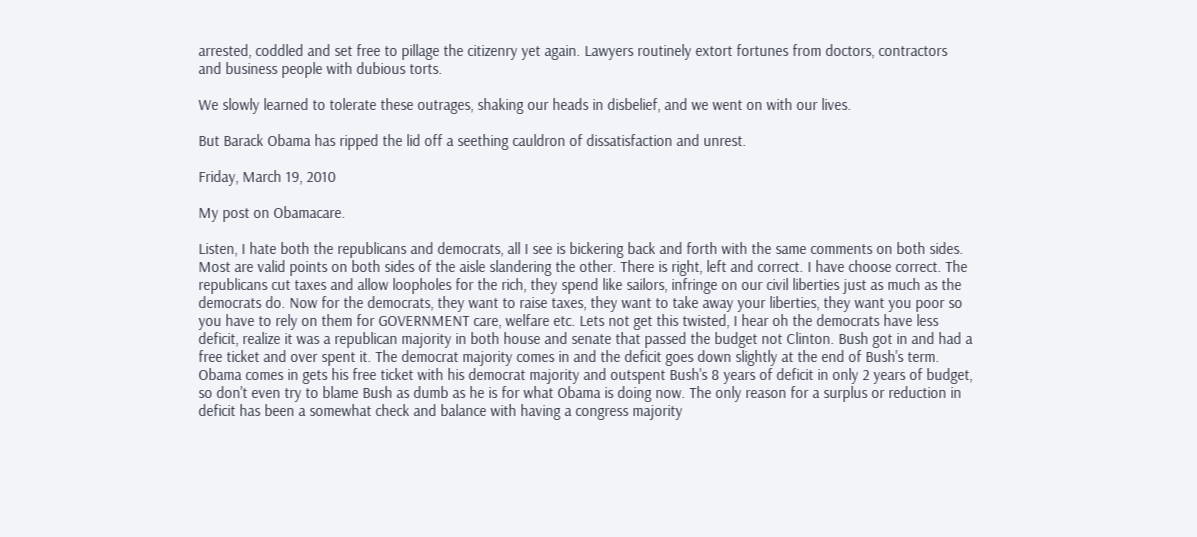arrested, coddled and set free to pillage the citizenry yet again. Lawyers routinely extort fortunes from doctors, contractors and business people with dubious torts.

We slowly learned to tolerate these outrages, shaking our heads in disbelief, and we went on with our lives.

But Barack Obama has ripped the lid off a seething cauldron of dissatisfaction and unrest.

Friday, March 19, 2010

My post on Obamacare.

Listen, I hate both the republicans and democrats, all I see is bickering back and forth with the same comments on both sides. Most are valid points on both sides of the aisle slandering the other. There is right, left and correct. I have choose correct. The republicans cut taxes and allow loopholes for the rich, they spend like sailors, infringe on our civil liberties just as much as the democrats do. Now for the democrats, they want to raise taxes, they want to take away your liberties, they want you poor so you have to rely on them for GOVERNMENT care, welfare etc. Lets not get this twisted, I hear oh the democrats have less deficit, realize it was a republican majority in both house and senate that passed the budget not Clinton. Bush got in and had a free ticket and over spent it. The democrat majority comes in and the deficit goes down slightly at the end of Bush's term. Obama comes in gets his free ticket with his democrat majority and outspent Bush's 8 years of deficit in only 2 years of budget, so don't even try to blame Bush as dumb as he is for what Obama is doing now. The only reason for a surplus or reduction in deficit has been a somewhat check and balance with having a congress majority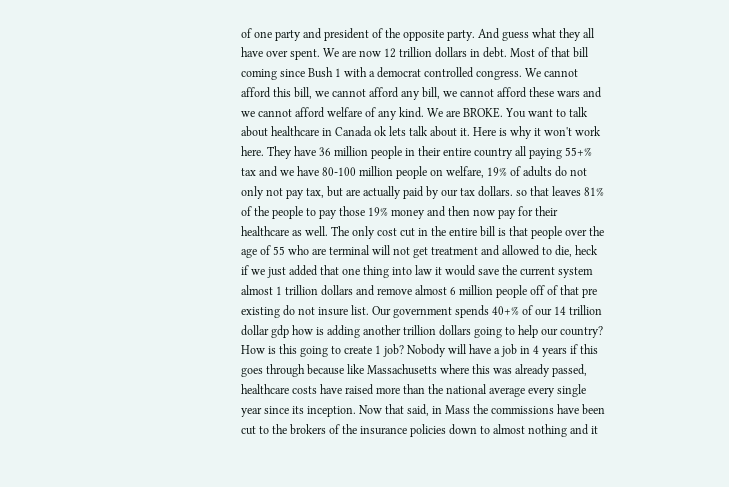of one party and president of the opposite party. And guess what they all have over spent. We are now 12 trillion dollars in debt. Most of that bill coming since Bush 1 with a democrat controlled congress. We cannot afford this bill, we cannot afford any bill, we cannot afford these wars and we cannot afford welfare of any kind. We are BROKE. You want to talk about healthcare in Canada ok lets talk about it. Here is why it won't work here. They have 36 million people in their entire country all paying 55+% tax and we have 80-100 million people on welfare, 19% of adults do not only not pay tax, but are actually paid by our tax dollars. so that leaves 81% of the people to pay those 19% money and then now pay for their healthcare as well. The only cost cut in the entire bill is that people over the age of 55 who are terminal will not get treatment and allowed to die, heck if we just added that one thing into law it would save the current system almost 1 trillion dollars and remove almost 6 million people off of that pre existing do not insure list. Our government spends 40+% of our 14 trillion dollar gdp how is adding another trillion dollars going to help our country? How is this going to create 1 job? Nobody will have a job in 4 years if this goes through because like Massachusetts where this was already passed, healthcare costs have raised more than the national average every single year since its inception. Now that said, in Mass the commissions have been cut to the brokers of the insurance policies down to almost nothing and it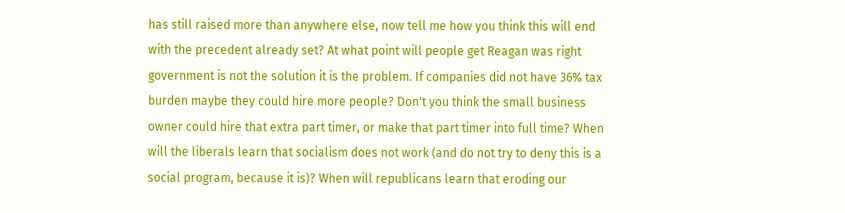has still raised more than anywhere else, now tell me how you think this will end with the precedent already set? At what point will people get Reagan was right government is not the solution it is the problem. If companies did not have 36% tax burden maybe they could hire more people? Don't you think the small business owner could hire that extra part timer, or make that part timer into full time? When will the liberals learn that socialism does not work (and do not try to deny this is a social program, because it is)? When will republicans learn that eroding our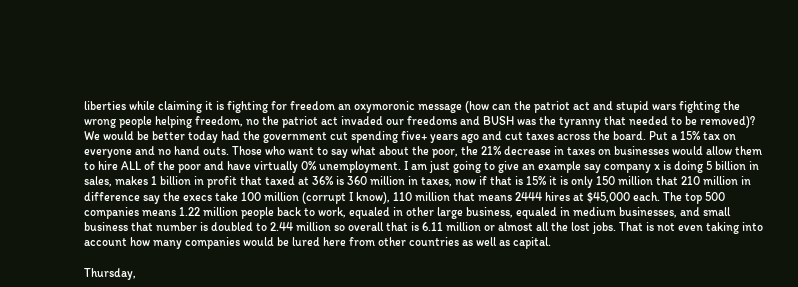liberties while claiming it is fighting for freedom an oxymoronic message (how can the patriot act and stupid wars fighting the wrong people helping freedom, no the patriot act invaded our freedoms and BUSH was the tyranny that needed to be removed)? We would be better today had the government cut spending five+ years ago and cut taxes across the board. Put a 15% tax on everyone and no hand outs. Those who want to say what about the poor, the 21% decrease in taxes on businesses would allow them to hire ALL of the poor and have virtually 0% unemployment. I am just going to give an example say company x is doing 5 billion in sales, makes 1 billion in profit that taxed at 36% is 360 million in taxes, now if that is 15% it is only 150 million that 210 million in difference say the execs take 100 million (corrupt I know), 110 million that means 2444 hires at $45,000 each. The top 500 companies means 1.22 million people back to work, equaled in other large business, equaled in medium businesses, and small business that number is doubled to 2.44 million so overall that is 6.11 million or almost all the lost jobs. That is not even taking into account how many companies would be lured here from other countries as well as capital.

Thursday,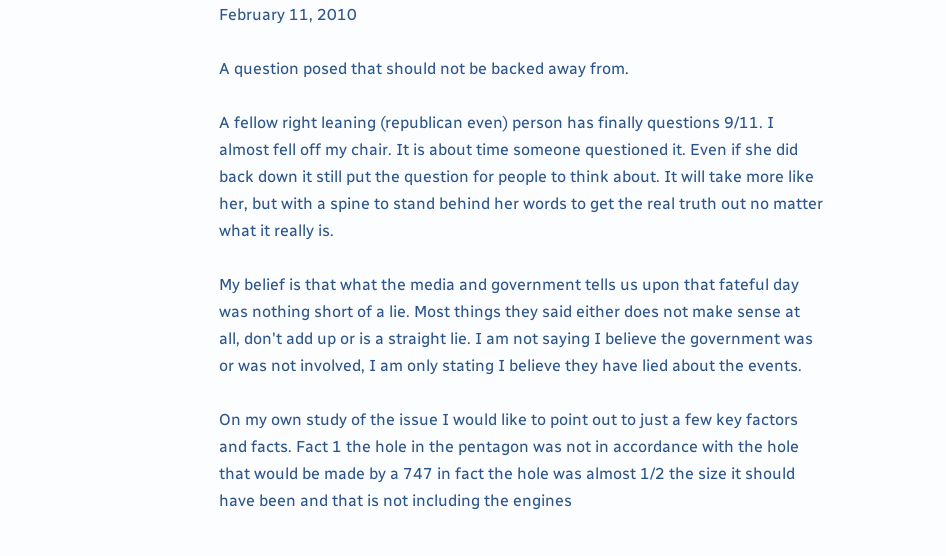February 11, 2010

A question posed that should not be backed away from.

A fellow right leaning (republican even) person has finally questions 9/11. I almost fell off my chair. It is about time someone questioned it. Even if she did back down it still put the question for people to think about. It will take more like her, but with a spine to stand behind her words to get the real truth out no matter what it really is.

My belief is that what the media and government tells us upon that fateful day was nothing short of a lie. Most things they said either does not make sense at all, don't add up or is a straight lie. I am not saying I believe the government was or was not involved, I am only stating I believe they have lied about the events.

On my own study of the issue I would like to point out to just a few key factors and facts. Fact 1 the hole in the pentagon was not in accordance with the hole that would be made by a 747 in fact the hole was almost 1/2 the size it should have been and that is not including the engines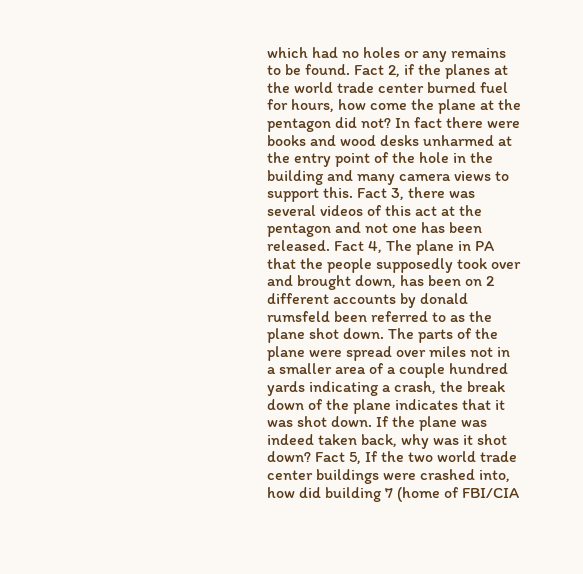which had no holes or any remains to be found. Fact 2, if the planes at the world trade center burned fuel for hours, how come the plane at the pentagon did not? In fact there were books and wood desks unharmed at the entry point of the hole in the building and many camera views to support this. Fact 3, there was several videos of this act at the pentagon and not one has been released. Fact 4, The plane in PA that the people supposedly took over and brought down, has been on 2 different accounts by donald rumsfeld been referred to as the plane shot down. The parts of the plane were spread over miles not in a smaller area of a couple hundred yards indicating a crash, the break down of the plane indicates that it was shot down. If the plane was indeed taken back, why was it shot down? Fact 5, If the two world trade center buildings were crashed into, how did building 7 (home of FBI/CIA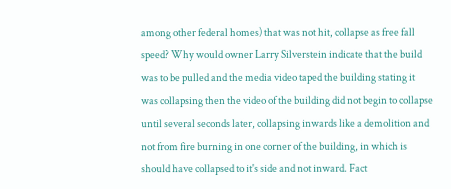among other federal homes) that was not hit, collapse as free fall speed? Why would owner Larry Silverstein indicate that the build was to be pulled and the media video taped the building stating it was collapsing then the video of the building did not begin to collapse until several seconds later, collapsing inwards like a demolition and not from fire burning in one corner of the building, in which is should have collapsed to it's side and not inward. Fact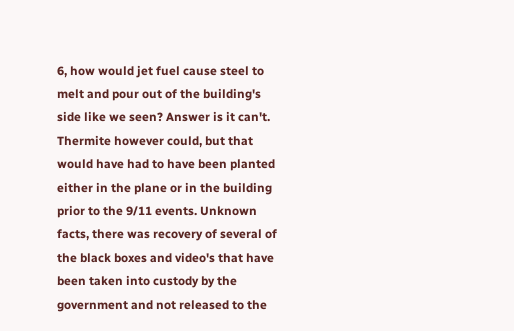6, how would jet fuel cause steel to melt and pour out of the building's side like we seen? Answer is it can't. Thermite however could, but that would have had to have been planted either in the plane or in the building prior to the 9/11 events. Unknown facts, there was recovery of several of the black boxes and video's that have been taken into custody by the government and not released to the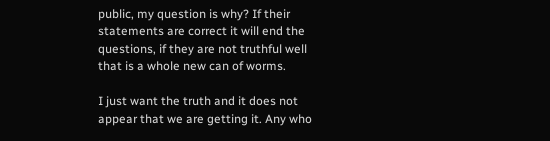public, my question is why? If their statements are correct it will end the questions, if they are not truthful well that is a whole new can of worms.

I just want the truth and it does not appear that we are getting it. Any who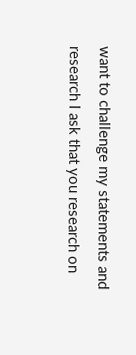want to challenge my statements and research I ask that you research on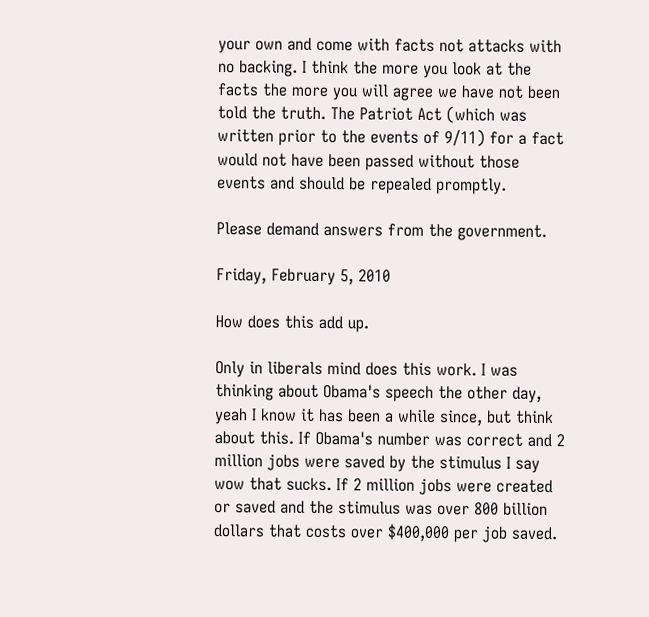your own and come with facts not attacks with no backing. I think the more you look at the facts the more you will agree we have not been told the truth. The Patriot Act (which was written prior to the events of 9/11) for a fact would not have been passed without those events and should be repealed promptly.

Please demand answers from the government.

Friday, February 5, 2010

How does this add up.

Only in liberals mind does this work. I was thinking about Obama's speech the other day, yeah I know it has been a while since, but think about this. If Obama's number was correct and 2 million jobs were saved by the stimulus I say wow that sucks. If 2 million jobs were created or saved and the stimulus was over 800 billion dollars that costs over $400,000 per job saved.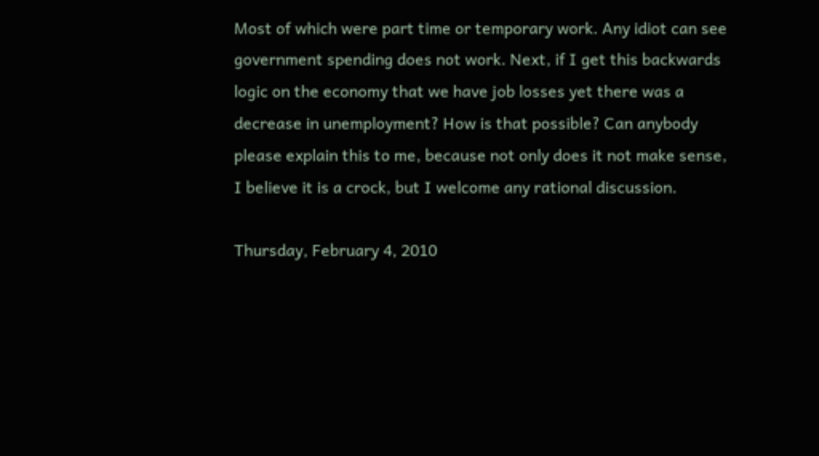Most of which were part time or temporary work. Any idiot can see government spending does not work. Next, if I get this backwards logic on the economy that we have job losses yet there was a decrease in unemployment? How is that possible? Can anybody please explain this to me, because not only does it not make sense, I believe it is a crock, but I welcome any rational discussion.

Thursday, February 4, 2010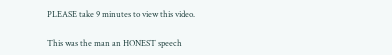PLEASE take 9 minutes to view this video.

This was the man an HONEST speech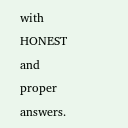with HONEST and proper answers.